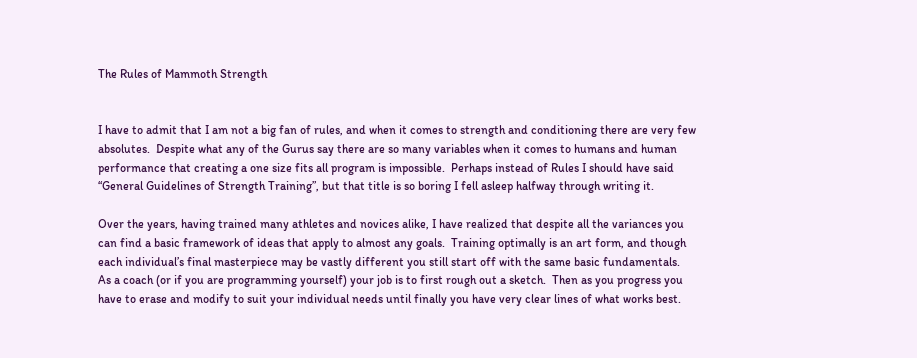The Rules of Mammoth Strength


I have to admit that I am not a big fan of rules, and when it comes to strength and conditioning there are very few absolutes.  Despite what any of the Gurus say there are so many variables when it comes to humans and human performance that creating a one size fits all program is impossible.  Perhaps instead of Rules I should have said “General Guidelines of Strength Training”, but that title is so boring I fell asleep halfway through writing it.

Over the years, having trained many athletes and novices alike, I have realized that despite all the variances you can find a basic framework of ideas that apply to almost any goals.  Training optimally is an art form, and though each individual’s final masterpiece may be vastly different you still start off with the same basic fundamentals.  As a coach (or if you are programming yourself) your job is to first rough out a sketch.  Then as you progress you have to erase and modify to suit your individual needs until finally you have very clear lines of what works best.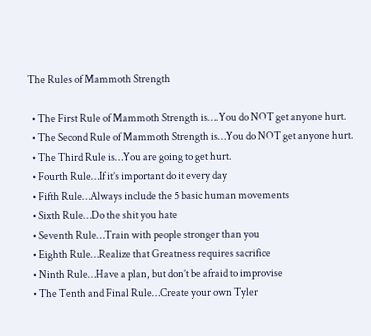The Rules of Mammoth Strength

  • The First Rule of Mammoth Strength is….You do NOT get anyone hurt.
  • The Second Rule of Mammoth Strength is…You do NOT get anyone hurt.
  • The Third Rule is…You are going to get hurt.
  • Fourth Rule…If it’s important do it every day
  • Fifth Rule…Always include the 5 basic human movements
  • Sixth Rule…Do the shit you hate
  • Seventh Rule…Train with people stronger than you
  • Eighth Rule…Realize that Greatness requires sacrifice
  • Ninth Rule…Have a plan, but don’t be afraid to improvise
  • The Tenth and Final Rule…Create your own Tyler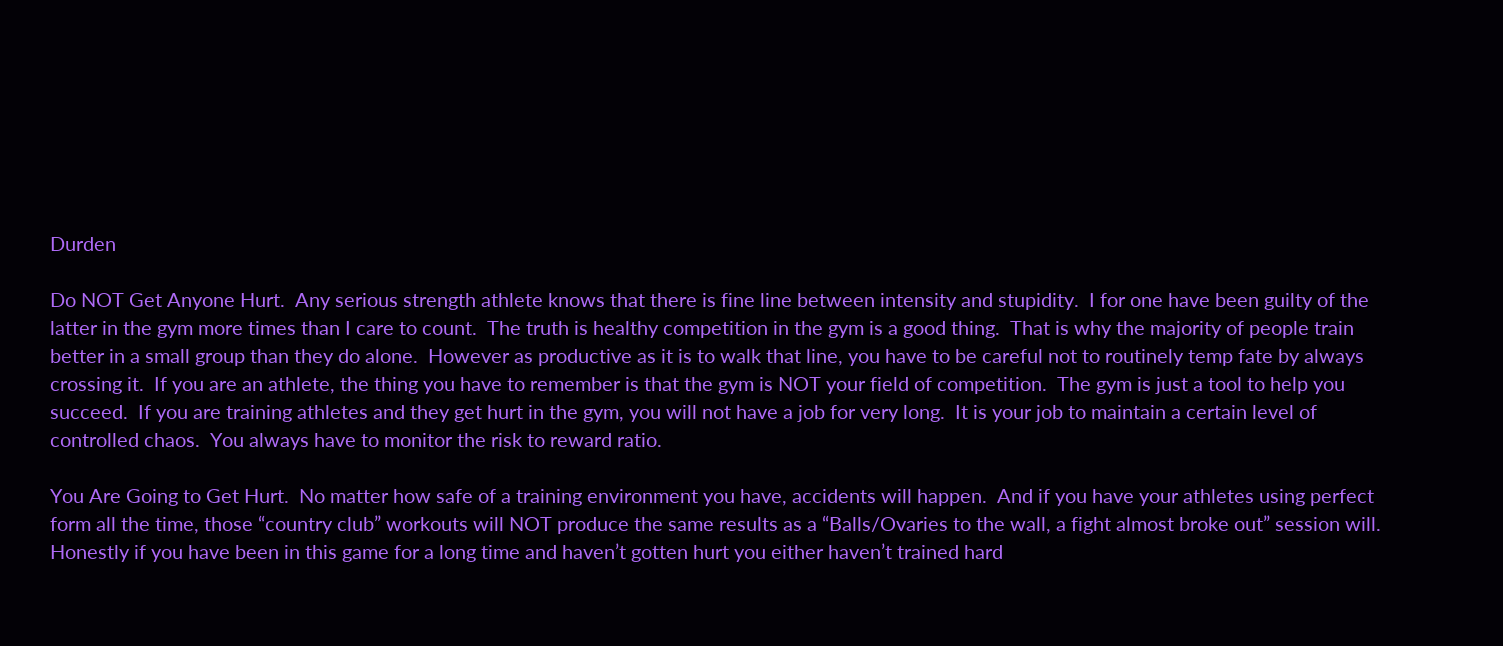Durden

Do NOT Get Anyone Hurt.  Any serious strength athlete knows that there is fine line between intensity and stupidity.  I for one have been guilty of the latter in the gym more times than I care to count.  The truth is healthy competition in the gym is a good thing.  That is why the majority of people train better in a small group than they do alone.  However as productive as it is to walk that line, you have to be careful not to routinely temp fate by always crossing it.  If you are an athlete, the thing you have to remember is that the gym is NOT your field of competition.  The gym is just a tool to help you succeed.  If you are training athletes and they get hurt in the gym, you will not have a job for very long.  It is your job to maintain a certain level of controlled chaos.  You always have to monitor the risk to reward ratio.

You Are Going to Get Hurt.  No matter how safe of a training environment you have, accidents will happen.  And if you have your athletes using perfect form all the time, those “country club” workouts will NOT produce the same results as a “Balls/Ovaries to the wall, a fight almost broke out” session will.  Honestly if you have been in this game for a long time and haven’t gotten hurt you either haven’t trained hard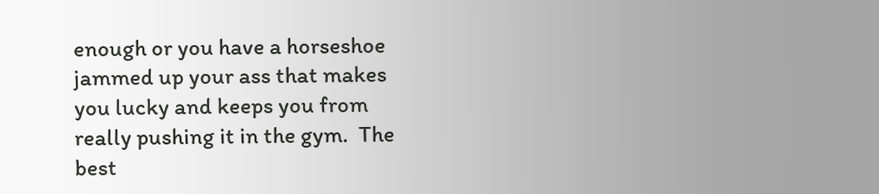enough or you have a horseshoe jammed up your ass that makes you lucky and keeps you from really pushing it in the gym.  The best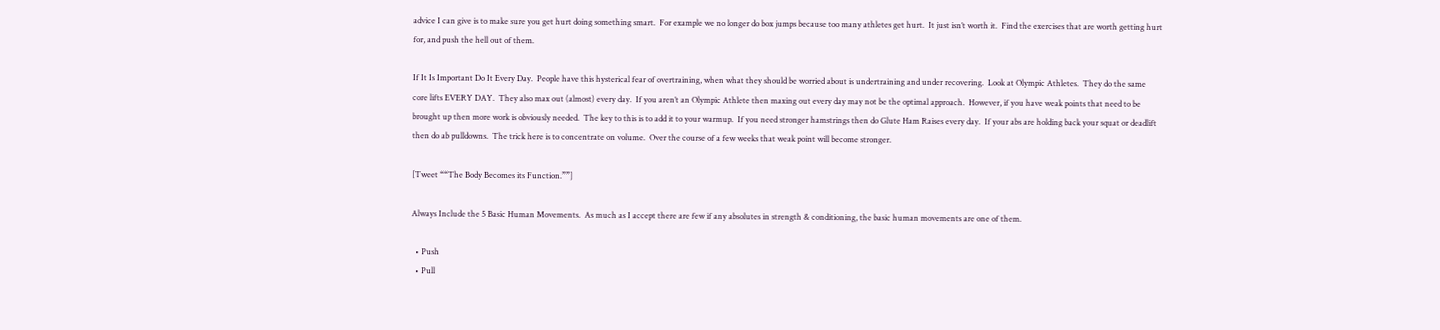advice I can give is to make sure you get hurt doing something smart.  For example we no longer do box jumps because too many athletes get hurt.  It just isn’t worth it.  Find the exercises that are worth getting hurt for, and push the hell out of them.

If It Is Important Do It Every Day.  People have this hysterical fear of overtraining, when what they should be worried about is undertraining and under recovering.  Look at Olympic Athletes.  They do the same core lifts EVERY DAY.  They also max out (almost) every day.  If you aren’t an Olympic Athlete then maxing out every day may not be the optimal approach.  However, if you have weak points that need to be brought up then more work is obviously needed.  The key to this is to add it to your warmup.  If you need stronger hamstrings then do Glute Ham Raises every day.  If your abs are holding back your squat or deadlift then do ab pulldowns.  The trick here is to concentrate on volume.  Over the course of a few weeks that weak point will become stronger.

[Tweet ““The Body Becomes its Function.””]

Always Include the 5 Basic Human Movements.  As much as I accept there are few if any absolutes in strength & conditioning, the basic human movements are one of them.

  • Push
  • Pull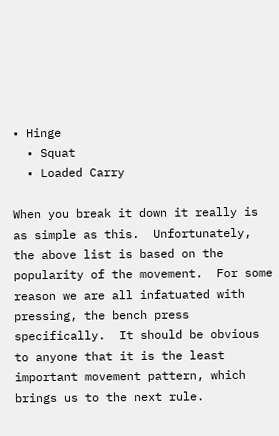• Hinge
  • Squat
  • Loaded Carry

When you break it down it really is as simple as this.  Unfortunately, the above list is based on the popularity of the movement.  For some reason we are all infatuated with pressing, the bench press specifically.  It should be obvious to anyone that it is the least important movement pattern, which brings us to the next rule.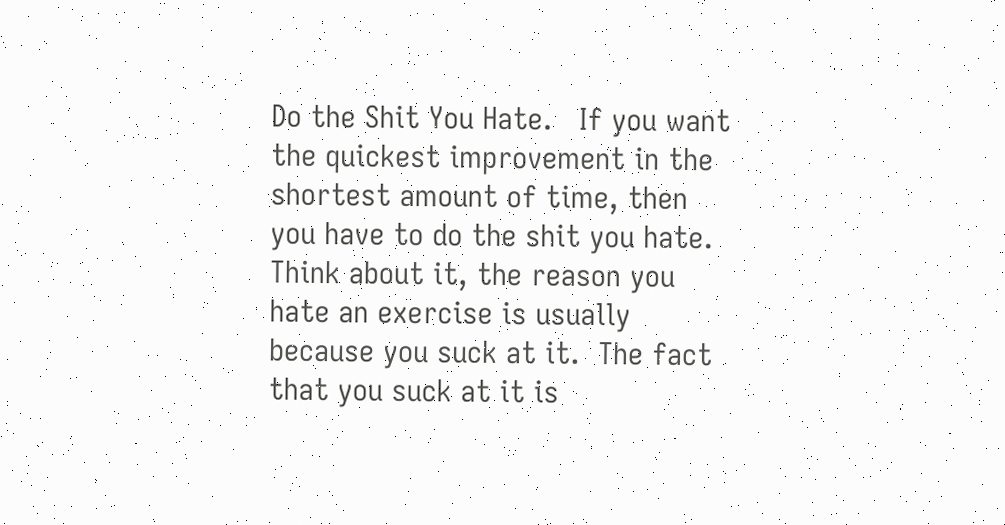Do the Shit You Hate.   If you want the quickest improvement in the shortest amount of time, then you have to do the shit you hate.  Think about it, the reason you hate an exercise is usually because you suck at it.  The fact that you suck at it is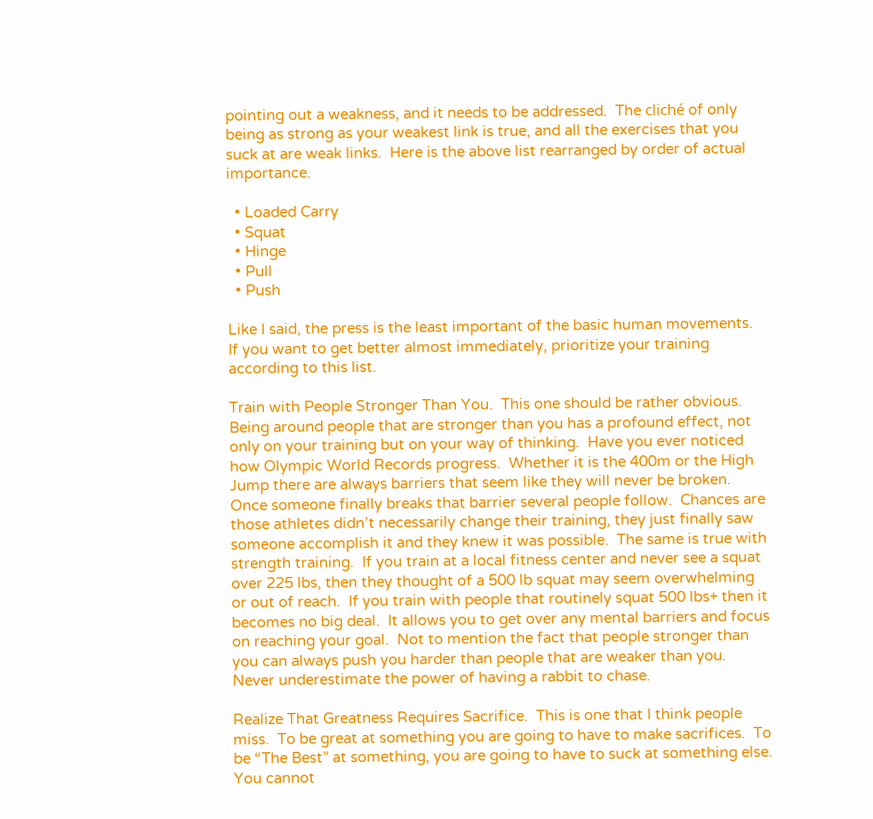pointing out a weakness, and it needs to be addressed.  The cliché of only being as strong as your weakest link is true, and all the exercises that you suck at are weak links.  Here is the above list rearranged by order of actual importance.

  • Loaded Carry
  • Squat
  • Hinge
  • Pull
  • Push

Like I said, the press is the least important of the basic human movements.  If you want to get better almost immediately, prioritize your training according to this list.

Train with People Stronger Than You.  This one should be rather obvious.  Being around people that are stronger than you has a profound effect, not only on your training but on your way of thinking.  Have you ever noticed how Olympic World Records progress.  Whether it is the 400m or the High Jump there are always barriers that seem like they will never be broken.  Once someone finally breaks that barrier several people follow.  Chances are those athletes didn’t necessarily change their training, they just finally saw someone accomplish it and they knew it was possible.  The same is true with strength training.  If you train at a local fitness center and never see a squat over 225 lbs, then they thought of a 500 lb squat may seem overwhelming or out of reach.  If you train with people that routinely squat 500 lbs+ then it becomes no big deal.  It allows you to get over any mental barriers and focus on reaching your goal.  Not to mention the fact that people stronger than you can always push you harder than people that are weaker than you.  Never underestimate the power of having a rabbit to chase.

Realize That Greatness Requires Sacrifice.  This is one that I think people miss.  To be great at something you are going to have to make sacrifices.  To be “The Best” at something, you are going to have to suck at something else.  You cannot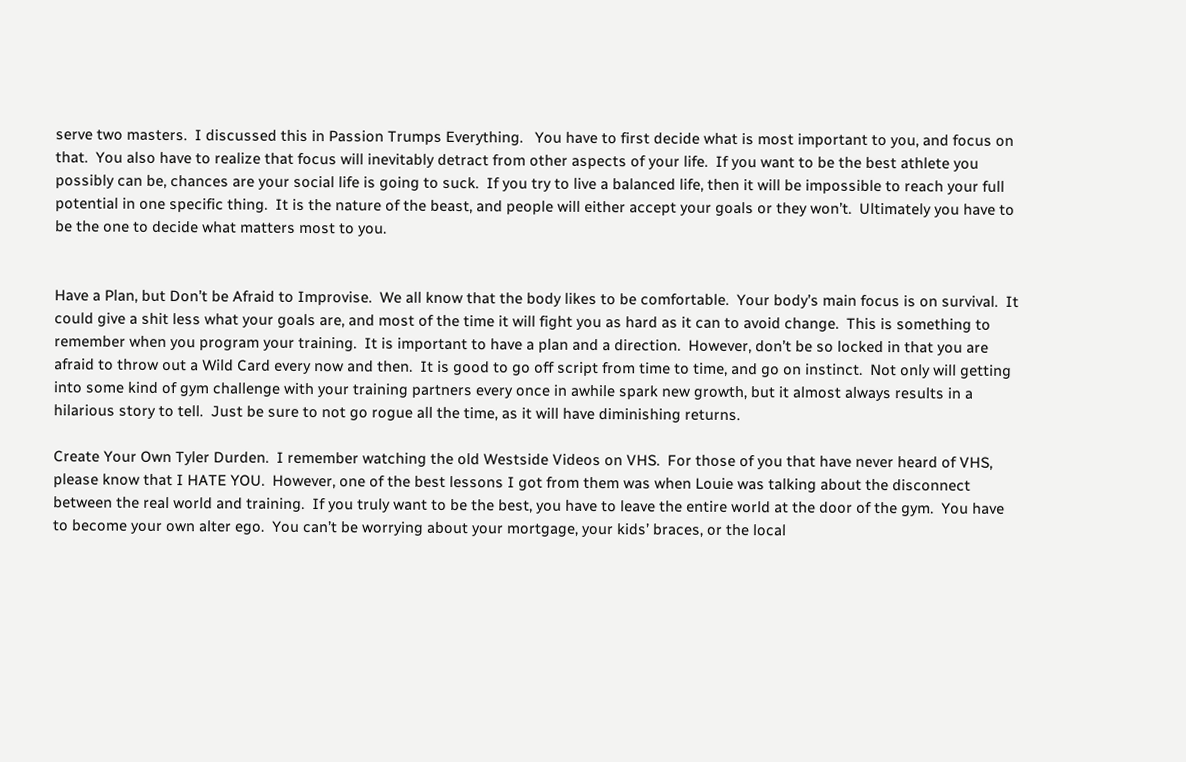serve two masters.  I discussed this in Passion Trumps Everything.   You have to first decide what is most important to you, and focus on that.  You also have to realize that focus will inevitably detract from other aspects of your life.  If you want to be the best athlete you possibly can be, chances are your social life is going to suck.  If you try to live a balanced life, then it will be impossible to reach your full potential in one specific thing.  It is the nature of the beast, and people will either accept your goals or they won’t.  Ultimately you have to be the one to decide what matters most to you.


Have a Plan, but Don’t be Afraid to Improvise.  We all know that the body likes to be comfortable.  Your body’s main focus is on survival.  It could give a shit less what your goals are, and most of the time it will fight you as hard as it can to avoid change.  This is something to remember when you program your training.  It is important to have a plan and a direction.  However, don’t be so locked in that you are afraid to throw out a Wild Card every now and then.  It is good to go off script from time to time, and go on instinct.  Not only will getting into some kind of gym challenge with your training partners every once in awhile spark new growth, but it almost always results in a hilarious story to tell.  Just be sure to not go rogue all the time, as it will have diminishing returns.

Create Your Own Tyler Durden.  I remember watching the old Westside Videos on VHS.  For those of you that have never heard of VHS, please know that I HATE YOU.  However, one of the best lessons I got from them was when Louie was talking about the disconnect between the real world and training.  If you truly want to be the best, you have to leave the entire world at the door of the gym.  You have to become your own alter ego.  You can’t be worrying about your mortgage, your kids’ braces, or the local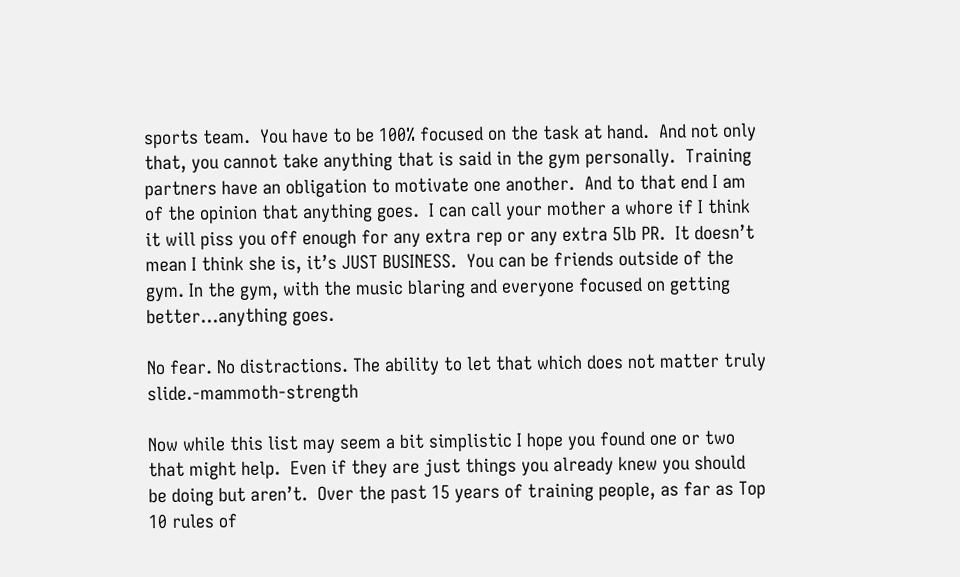sports team.  You have to be 100% focused on the task at hand.  And not only that, you cannot take anything that is said in the gym personally.  Training partners have an obligation to motivate one another.  And to that end I am of the opinion that anything goes.  I can call your mother a whore if I think it will piss you off enough for any extra rep or any extra 5lb PR.  It doesn’t mean I think she is, it’s JUST BUSINESS.  You can be friends outside of the gym. In the gym, with the music blaring and everyone focused on getting better…anything goes.

No fear. No distractions. The ability to let that which does not matter truly slide.-mammoth-strength

Now while this list may seem a bit simplistic I hope you found one or two that might help.  Even if they are just things you already knew you should be doing but aren’t.  Over the past 15 years of training people, as far as Top 10 rules of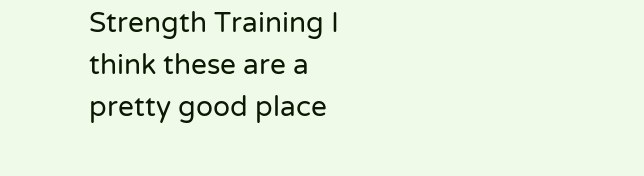Strength Training I think these are a pretty good place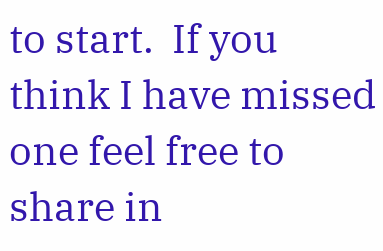to start.  If you think I have missed one feel free to share in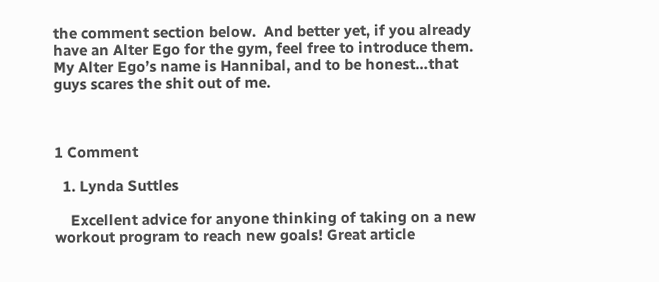the comment section below.  And better yet, if you already have an Alter Ego for the gym, feel free to introduce them.  My Alter Ego’s name is Hannibal, and to be honest…that guys scares the shit out of me.



1 Comment

  1. Lynda Suttles

    Excellent advice for anyone thinking of taking on a new workout program to reach new goals! Great article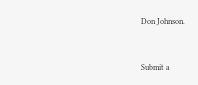Don Johnson.


Submit a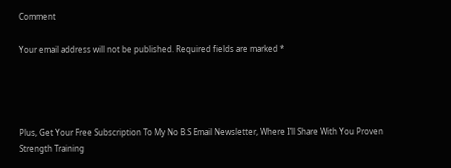Comment

Your email address will not be published. Required fields are marked *




Plus, Get Your Free Subscription To My No B.S Email Newsletter, Where I’ll Share With You Proven Strength Training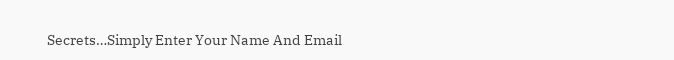Secrets…Simply Enter Your Name And Email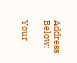Address Below:

Your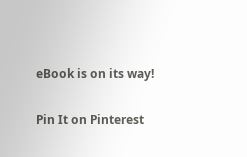eBook is on its way!

Pin It on Pinterest